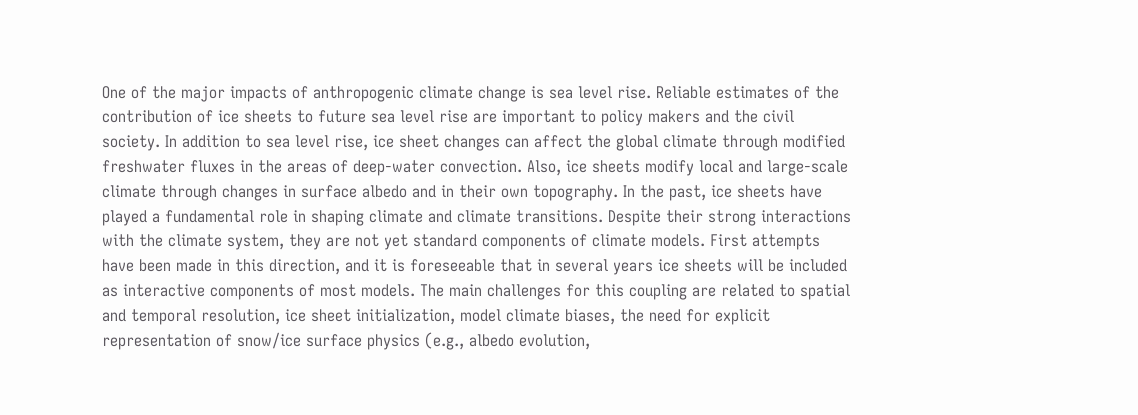One of the major impacts of anthropogenic climate change is sea level rise. Reliable estimates of the contribution of ice sheets to future sea level rise are important to policy makers and the civil society. In addition to sea level rise, ice sheet changes can affect the global climate through modified freshwater fluxes in the areas of deep-water convection. Also, ice sheets modify local and large-scale climate through changes in surface albedo and in their own topography. In the past, ice sheets have played a fundamental role in shaping climate and climate transitions. Despite their strong interactions with the climate system, they are not yet standard components of climate models. First attempts have been made in this direction, and it is foreseeable that in several years ice sheets will be included as interactive components of most models. The main challenges for this coupling are related to spatial and temporal resolution, ice sheet initialization, model climate biases, the need for explicit representation of snow/ice surface physics (e.g., albedo evolution,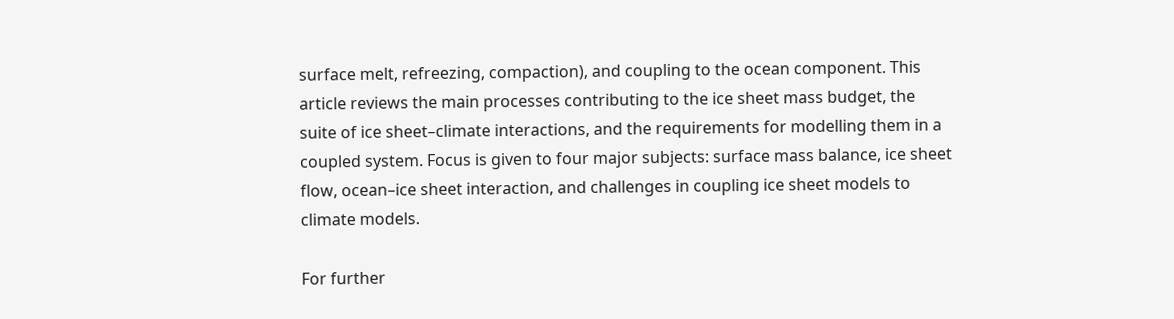surface melt, refreezing, compaction), and coupling to the ocean component. This article reviews the main processes contributing to the ice sheet mass budget, the suite of ice sheet–climate interactions, and the requirements for modelling them in a coupled system. Focus is given to four major subjects: surface mass balance, ice sheet flow, ocean–ice sheet interaction, and challenges in coupling ice sheet models to climate models.

For further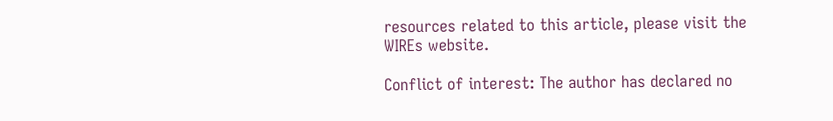resources related to this article, please visit the WIREs website.

Conflict of interest: The author has declared no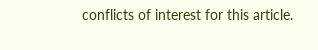conflicts of interest for this article.